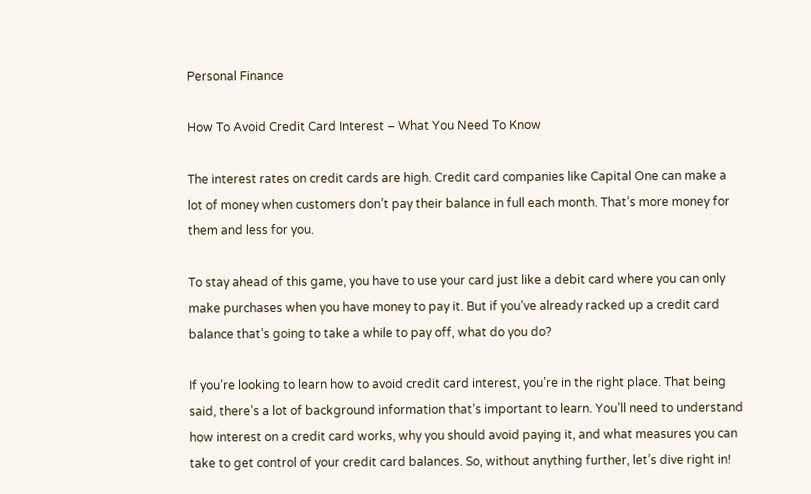Personal Finance

How To Avoid Credit Card Interest – What You Need To Know

The interest rates on credit cards are high. Credit card companies like Capital One can make a lot of money when customers don’t pay their balance in full each month. That’s more money for them and less for you.

To stay ahead of this game, you have to use your card just like a debit card where you can only make purchases when you have money to pay it. But if you’ve already racked up a credit card balance that’s going to take a while to pay off, what do you do?

If you’re looking to learn how to avoid credit card interest, you’re in the right place. That being said, there’s a lot of background information that’s important to learn. You’ll need to understand how interest on a credit card works, why you should avoid paying it, and what measures you can take to get control of your credit card balances. So, without anything further, let’s dive right in!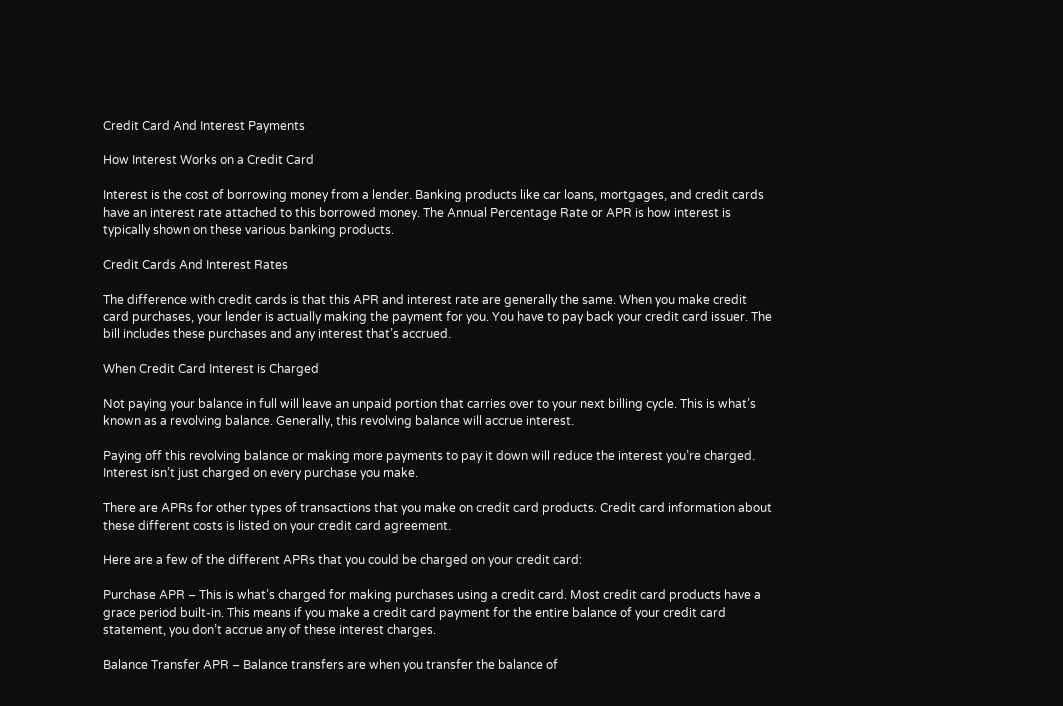Credit Card And Interest Payments

How Interest Works on a Credit Card

Interest is the cost of borrowing money from a lender. Banking products like car loans, mortgages, and credit cards have an interest rate attached to this borrowed money. The Annual Percentage Rate or APR is how interest is typically shown on these various banking products.

Credit Cards And Interest Rates

The difference with credit cards is that this APR and interest rate are generally the same. When you make credit card purchases, your lender is actually making the payment for you. You have to pay back your credit card issuer. The bill includes these purchases and any interest that’s accrued.

When Credit Card Interest is Charged

Not paying your balance in full will leave an unpaid portion that carries over to your next billing cycle. This is what’s known as a revolving balance. Generally, this revolving balance will accrue interest.

Paying off this revolving balance or making more payments to pay it down will reduce the interest you’re charged. Interest isn’t just charged on every purchase you make.

There are APRs for other types of transactions that you make on credit card products. Credit card information about these different costs is listed on your credit card agreement.

Here are a few of the different APRs that you could be charged on your credit card:

Purchase APR – This is what’s charged for making purchases using a credit card. Most credit card products have a grace period built-in. This means if you make a credit card payment for the entire balance of your credit card statement, you don’t accrue any of these interest charges.

Balance Transfer APR – Balance transfers are when you transfer the balance of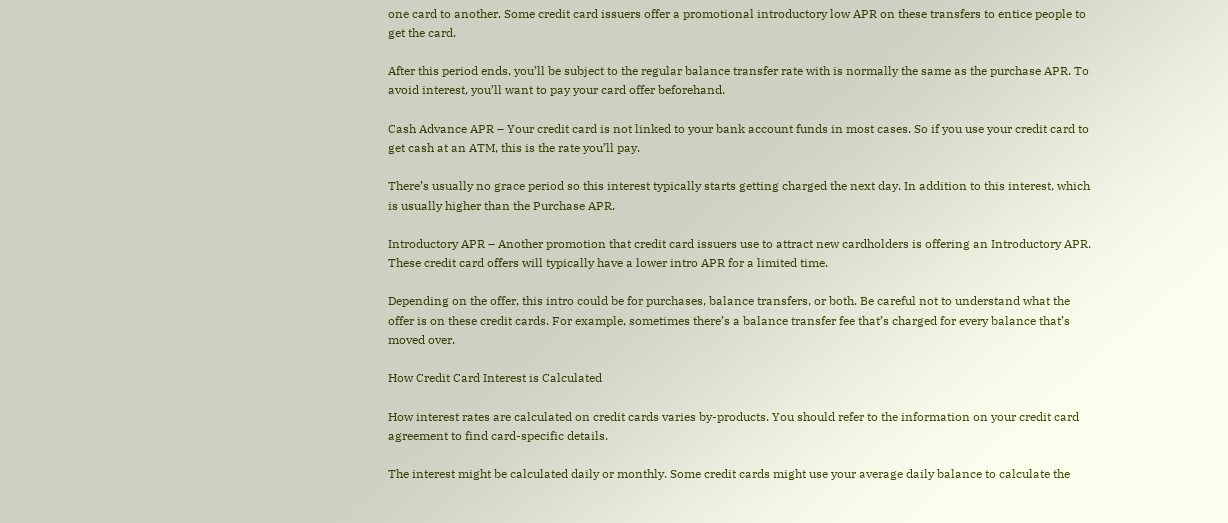one card to another. Some credit card issuers offer a promotional introductory low APR on these transfers to entice people to get the card.

After this period ends, you’ll be subject to the regular balance transfer rate with is normally the same as the purchase APR. To avoid interest, you’ll want to pay your card offer beforehand.

Cash Advance APR – Your credit card is not linked to your bank account funds in most cases. So if you use your credit card to get cash at an ATM, this is the rate you’ll pay.

There’s usually no grace period so this interest typically starts getting charged the next day. In addition to this interest, which is usually higher than the Purchase APR.

Introductory APR – Another promotion that credit card issuers use to attract new cardholders is offering an Introductory APR. These credit card offers will typically have a lower intro APR for a limited time.

Depending on the offer, this intro could be for purchases, balance transfers, or both. Be careful not to understand what the offer is on these credit cards. For example, sometimes there’s a balance transfer fee that’s charged for every balance that’s moved over.

How Credit Card Interest is Calculated

How interest rates are calculated on credit cards varies by-products. You should refer to the information on your credit card agreement to find card-specific details.

The interest might be calculated daily or monthly. Some credit cards might use your average daily balance to calculate the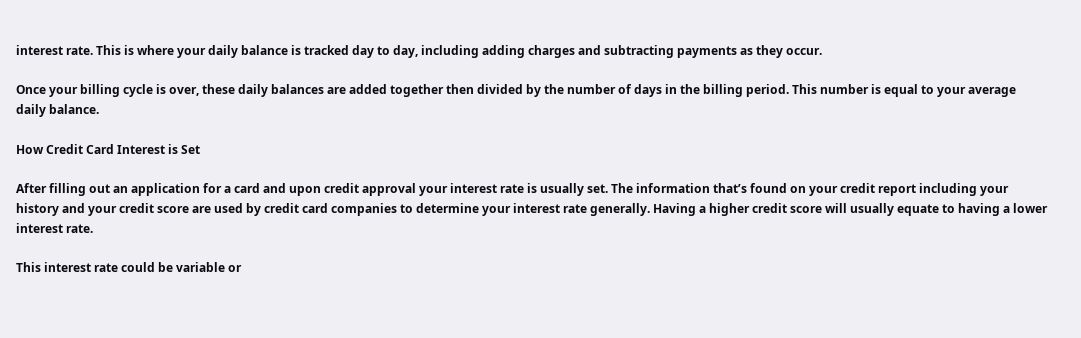interest rate. This is where your daily balance is tracked day to day, including adding charges and subtracting payments as they occur.

Once your billing cycle is over, these daily balances are added together then divided by the number of days in the billing period. This number is equal to your average daily balance.

How Credit Card Interest is Set

After filling out an application for a card and upon credit approval your interest rate is usually set. The information that’s found on your credit report including your history and your credit score are used by credit card companies to determine your interest rate generally. Having a higher credit score will usually equate to having a lower interest rate.

This interest rate could be variable or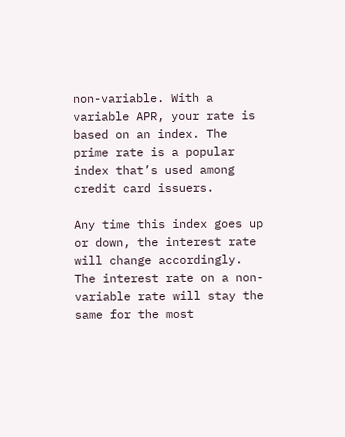non-variable. With a variable APR, your rate is based on an index. The prime rate is a popular index that’s used among credit card issuers.

Any time this index goes up or down, the interest rate will change accordingly. The interest rate on a non-variable rate will stay the same for the most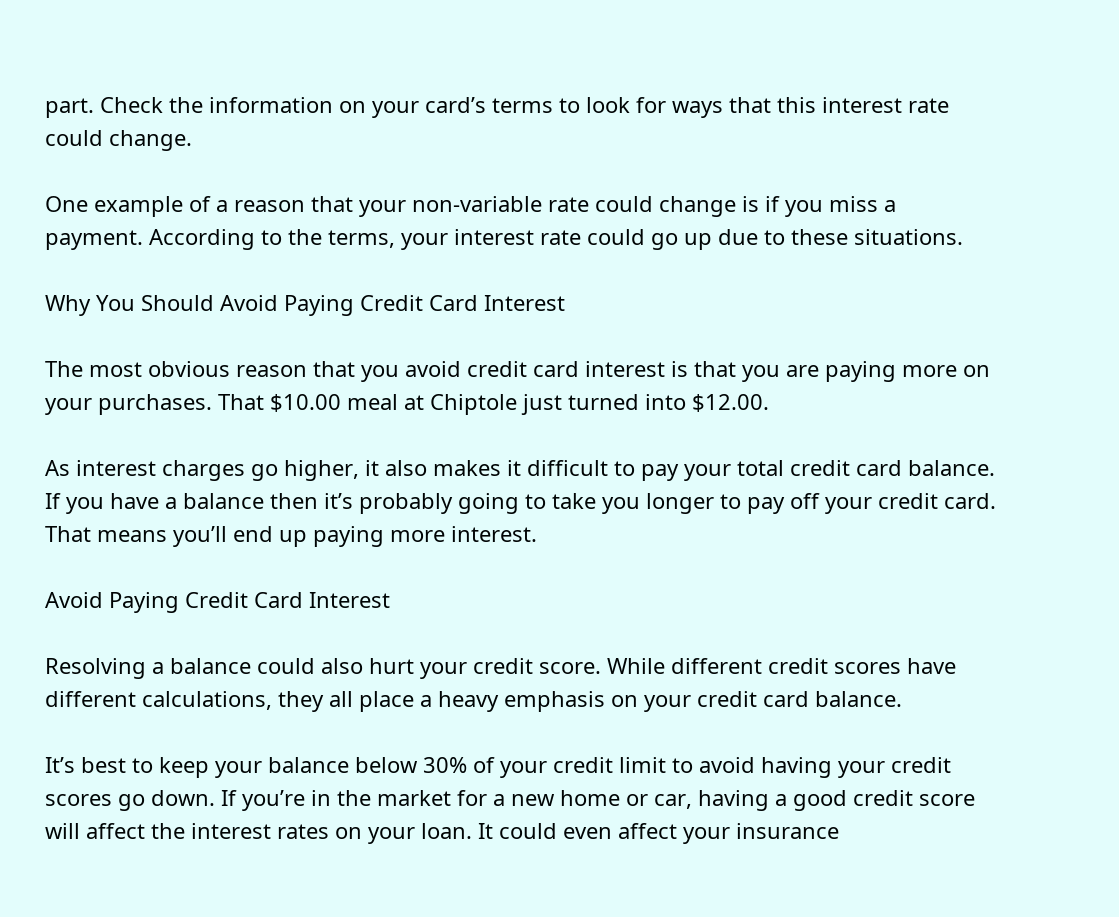part. Check the information on your card’s terms to look for ways that this interest rate could change.

One example of a reason that your non-variable rate could change is if you miss a payment. According to the terms, your interest rate could go up due to these situations.

Why You Should Avoid Paying Credit Card Interest

The most obvious reason that you avoid credit card interest is that you are paying more on your purchases. That $10.00 meal at Chiptole just turned into $12.00.

As interest charges go higher, it also makes it difficult to pay your total credit card balance. If you have a balance then it’s probably going to take you longer to pay off your credit card. That means you’ll end up paying more interest.

Avoid Paying Credit Card Interest

Resolving a balance could also hurt your credit score. While different credit scores have different calculations, they all place a heavy emphasis on your credit card balance.

It’s best to keep your balance below 30% of your credit limit to avoid having your credit scores go down. If you’re in the market for a new home or car, having a good credit score will affect the interest rates on your loan. It could even affect your insurance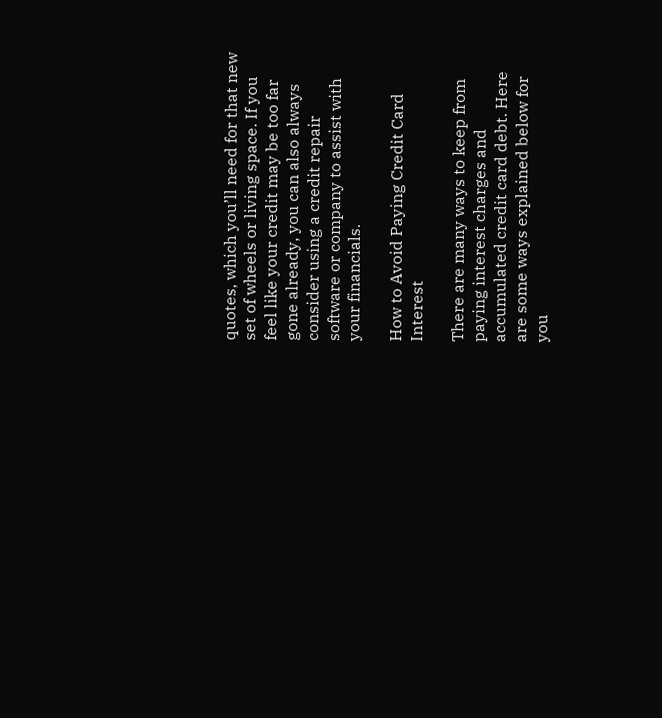quotes, which you’ll need for that new set of wheels or living space. If you feel like your credit may be too far gone already, you can also always consider using a credit repair software or company to assist with your financials.

How to Avoid Paying Credit Card Interest

There are many ways to keep from paying interest charges and accumulated credit card debt. Here are some ways explained below for you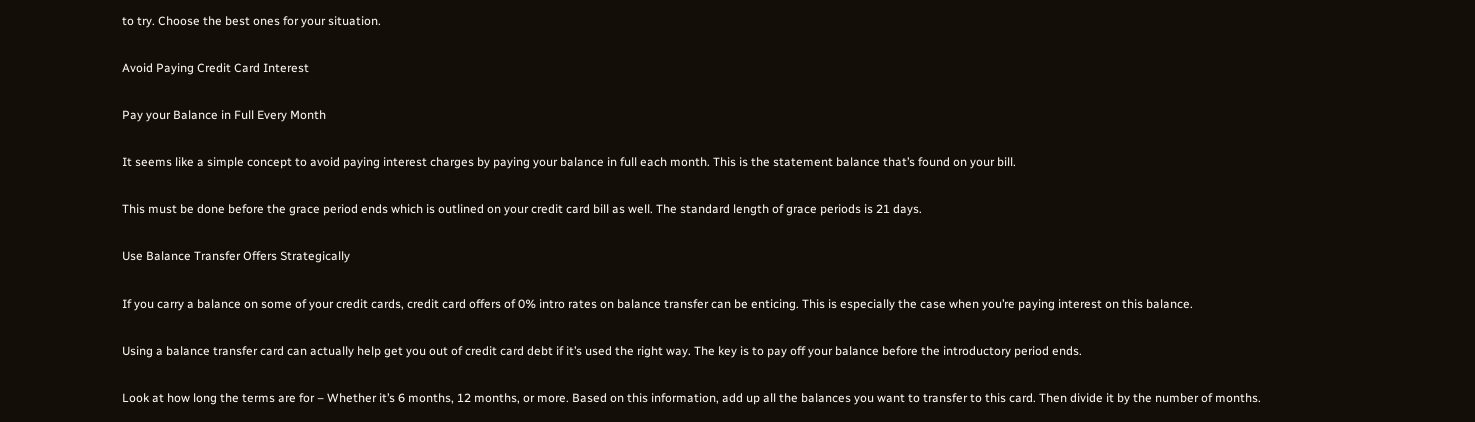to try. Choose the best ones for your situation.

Avoid Paying Credit Card Interest

Pay your Balance in Full Every Month

It seems like a simple concept to avoid paying interest charges by paying your balance in full each month. This is the statement balance that’s found on your bill.

This must be done before the grace period ends which is outlined on your credit card bill as well. The standard length of grace periods is 21 days.

Use Balance Transfer Offers Strategically

If you carry a balance on some of your credit cards, credit card offers of 0% intro rates on balance transfer can be enticing. This is especially the case when you’re paying interest on this balance.

Using a balance transfer card can actually help get you out of credit card debt if it’s used the right way. The key is to pay off your balance before the introductory period ends.

Look at how long the terms are for – Whether it’s 6 months, 12 months, or more. Based on this information, add up all the balances you want to transfer to this card. Then divide it by the number of months.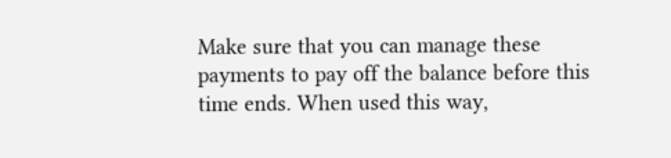Make sure that you can manage these payments to pay off the balance before this time ends. When used this way,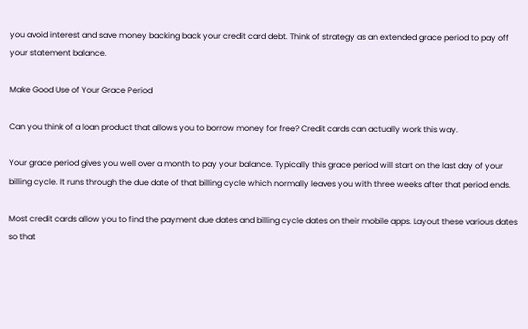you avoid interest and save money backing back your credit card debt. Think of strategy as an extended grace period to pay off your statement balance.

Make Good Use of Your Grace Period

Can you think of a loan product that allows you to borrow money for free? Credit cards can actually work this way.

Your grace period gives you well over a month to pay your balance. Typically this grace period will start on the last day of your billing cycle. It runs through the due date of that billing cycle which normally leaves you with three weeks after that period ends.

Most credit cards allow you to find the payment due dates and billing cycle dates on their mobile apps. Layout these various dates so that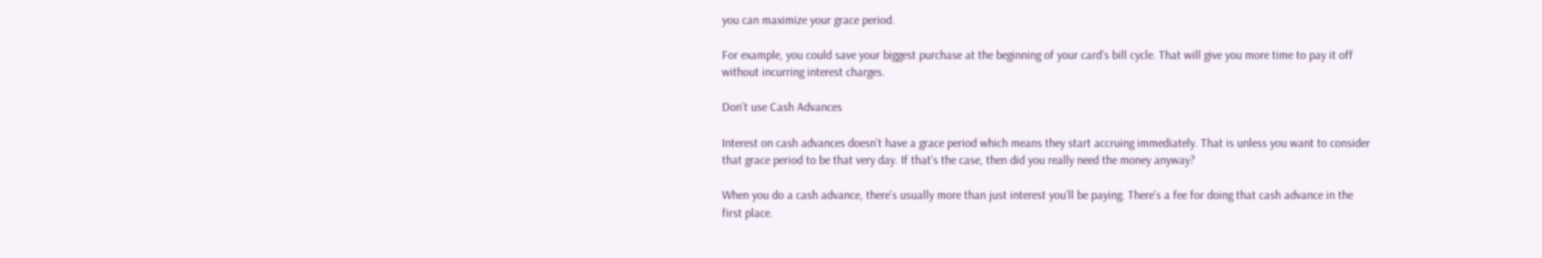you can maximize your grace period.

For example, you could save your biggest purchase at the beginning of your card’s bill cycle. That will give you more time to pay it off without incurring interest charges.

Don’t use Cash Advances

Interest on cash advances doesn’t have a grace period which means they start accruing immediately. That is unless you want to consider that grace period to be that very day. If that’s the case, then did you really need the money anyway?

When you do a cash advance, there’s usually more than just interest you’ll be paying. There’s a fee for doing that cash advance in the first place.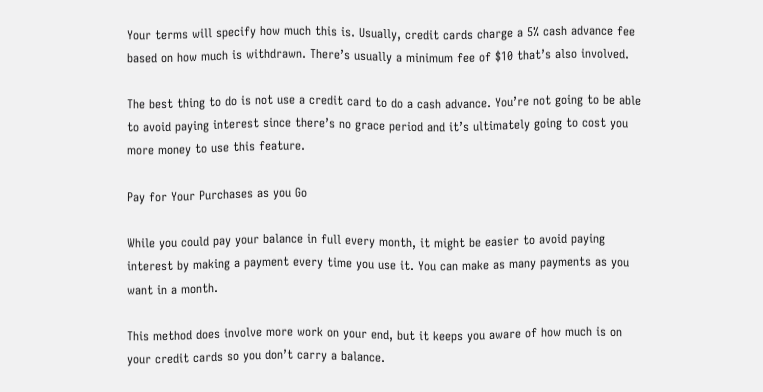Your terms will specify how much this is. Usually, credit cards charge a 5% cash advance fee based on how much is withdrawn. There’s usually a minimum fee of $10 that’s also involved.

The best thing to do is not use a credit card to do a cash advance. You’re not going to be able to avoid paying interest since there’s no grace period and it’s ultimately going to cost you more money to use this feature.

Pay for Your Purchases as you Go

While you could pay your balance in full every month, it might be easier to avoid paying interest by making a payment every time you use it. You can make as many payments as you want in a month.

This method does involve more work on your end, but it keeps you aware of how much is on your credit cards so you don’t carry a balance.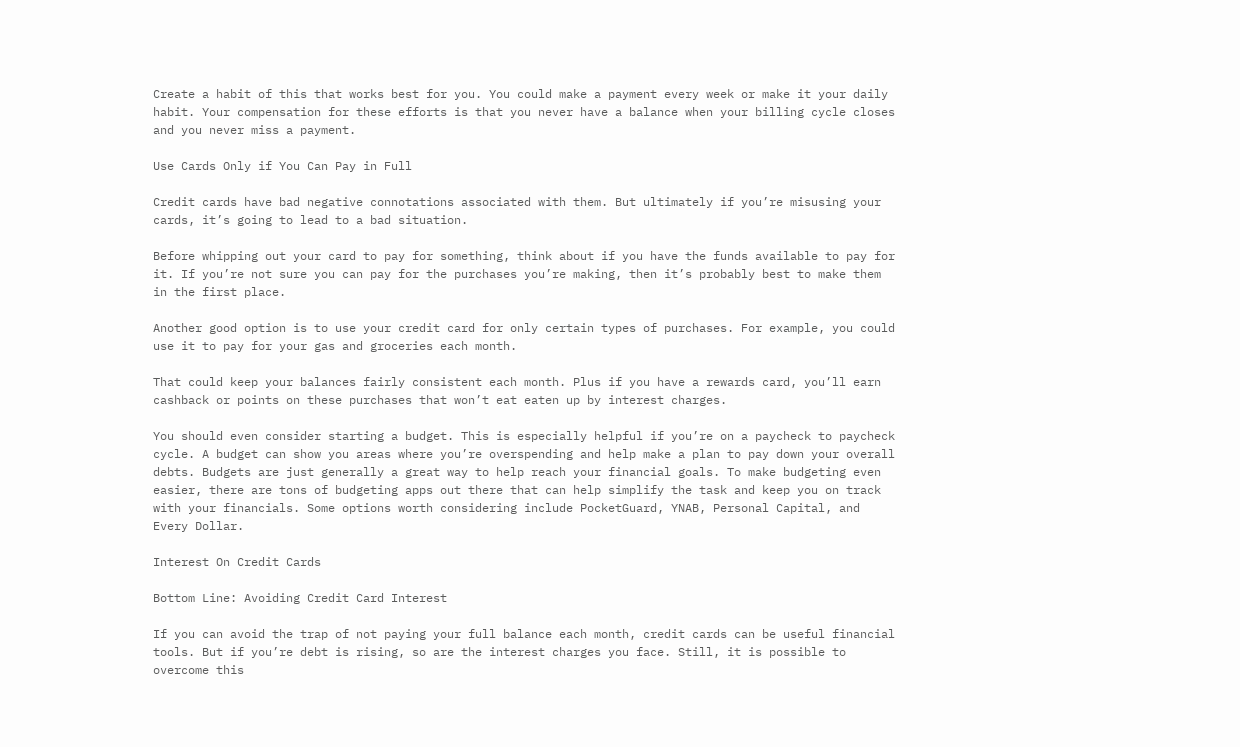Create a habit of this that works best for you. You could make a payment every week or make it your daily habit. Your compensation for these efforts is that you never have a balance when your billing cycle closes and you never miss a payment.

Use Cards Only if You Can Pay in Full

Credit cards have bad negative connotations associated with them. But ultimately if you’re misusing your cards, it’s going to lead to a bad situation.

Before whipping out your card to pay for something, think about if you have the funds available to pay for it. If you’re not sure you can pay for the purchases you’re making, then it’s probably best to make them in the first place.

Another good option is to use your credit card for only certain types of purchases. For example, you could use it to pay for your gas and groceries each month.

That could keep your balances fairly consistent each month. Plus if you have a rewards card, you’ll earn cashback or points on these purchases that won’t eat eaten up by interest charges.

You should even consider starting a budget. This is especially helpful if you’re on a paycheck to paycheck cycle. A budget can show you areas where you’re overspending and help make a plan to pay down your overall debts. Budgets are just generally a great way to help reach your financial goals. To make budgeting even easier, there are tons of budgeting apps out there that can help simplify the task and keep you on track with your financials. Some options worth considering include PocketGuard, YNAB, Personal Capital, and Every Dollar.

Interest On Credit Cards

Bottom Line: Avoiding Credit Card Interest

If you can avoid the trap of not paying your full balance each month, credit cards can be useful financial tools. But if you’re debt is rising, so are the interest charges you face. Still, it is possible to overcome this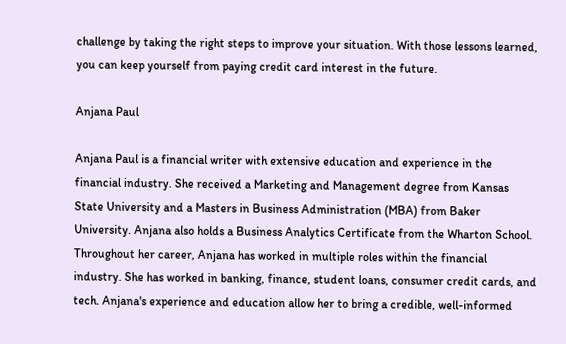challenge by taking the right steps to improve your situation. With those lessons learned, you can keep yourself from paying credit card interest in the future.

Anjana Paul

Anjana Paul is a financial writer with extensive education and experience in the financial industry. She received a Marketing and Management degree from Kansas State University and a Masters in Business Administration (MBA) from Baker University. Anjana also holds a Business Analytics Certificate from the Wharton School. Throughout her career, Anjana has worked in multiple roles within the financial industry. She has worked in banking, finance, student loans, consumer credit cards, and tech. Anjana's experience and education allow her to bring a credible, well-informed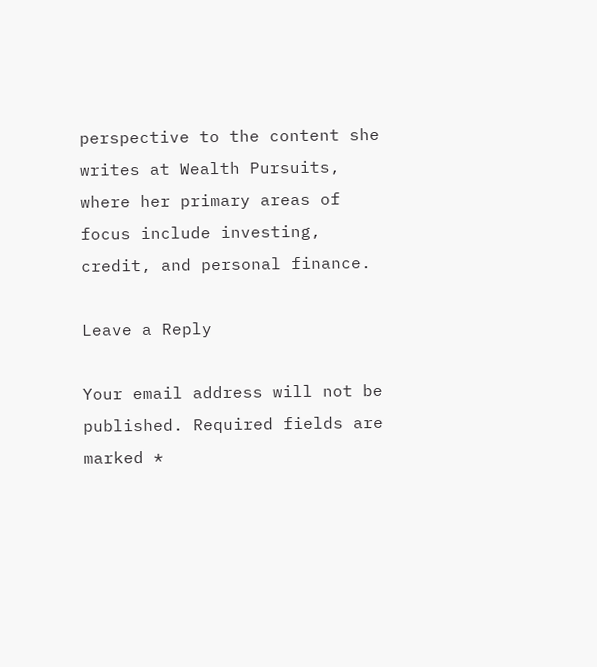perspective to the content she writes at Wealth Pursuits, where her primary areas of focus include investing, credit, and personal finance.

Leave a Reply

Your email address will not be published. Required fields are marked *